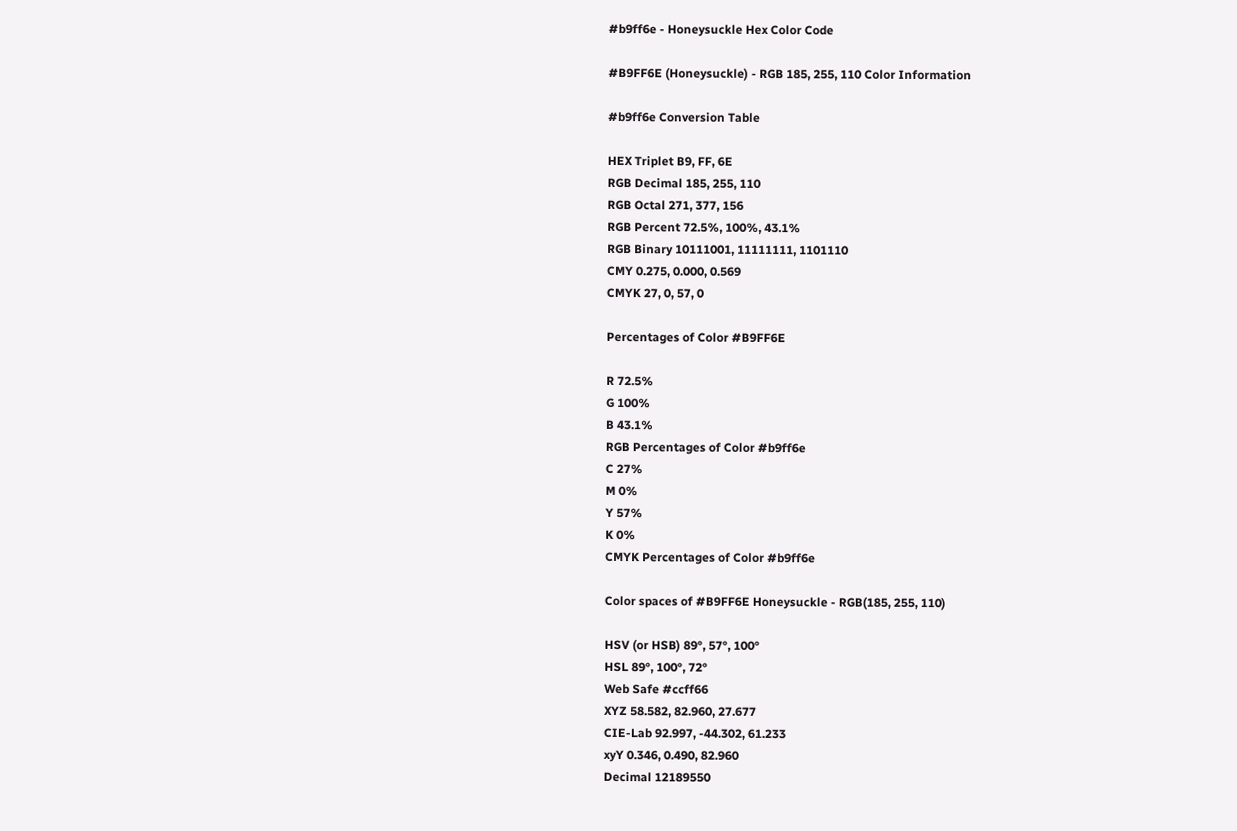#b9ff6e - Honeysuckle Hex Color Code

#B9FF6E (Honeysuckle) - RGB 185, 255, 110 Color Information

#b9ff6e Conversion Table

HEX Triplet B9, FF, 6E
RGB Decimal 185, 255, 110
RGB Octal 271, 377, 156
RGB Percent 72.5%, 100%, 43.1%
RGB Binary 10111001, 11111111, 1101110
CMY 0.275, 0.000, 0.569
CMYK 27, 0, 57, 0

Percentages of Color #B9FF6E

R 72.5%
G 100%
B 43.1%
RGB Percentages of Color #b9ff6e
C 27%
M 0%
Y 57%
K 0%
CMYK Percentages of Color #b9ff6e

Color spaces of #B9FF6E Honeysuckle - RGB(185, 255, 110)

HSV (or HSB) 89°, 57°, 100°
HSL 89°, 100°, 72°
Web Safe #ccff66
XYZ 58.582, 82.960, 27.677
CIE-Lab 92.997, -44.302, 61.233
xyY 0.346, 0.490, 82.960
Decimal 12189550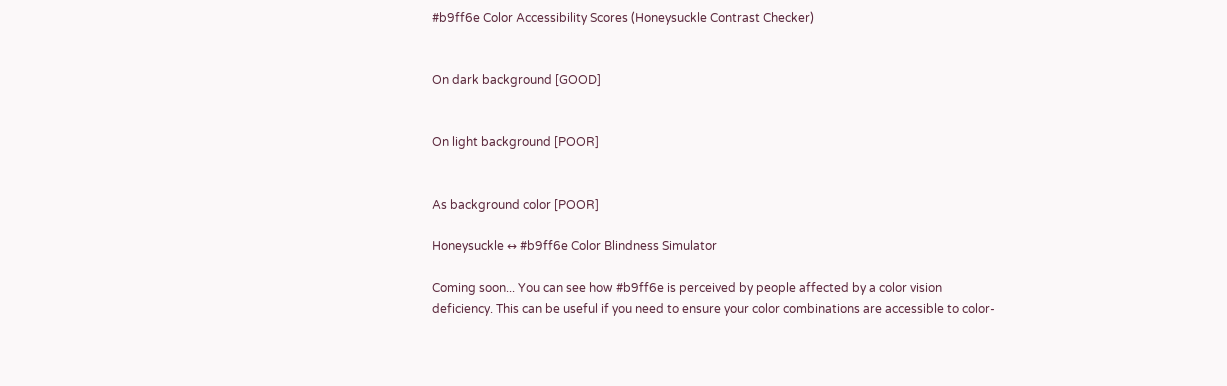#b9ff6e Color Accessibility Scores (Honeysuckle Contrast Checker)


On dark background [GOOD]


On light background [POOR]


As background color [POOR]

Honeysuckle ↔ #b9ff6e Color Blindness Simulator

Coming soon... You can see how #b9ff6e is perceived by people affected by a color vision deficiency. This can be useful if you need to ensure your color combinations are accessible to color-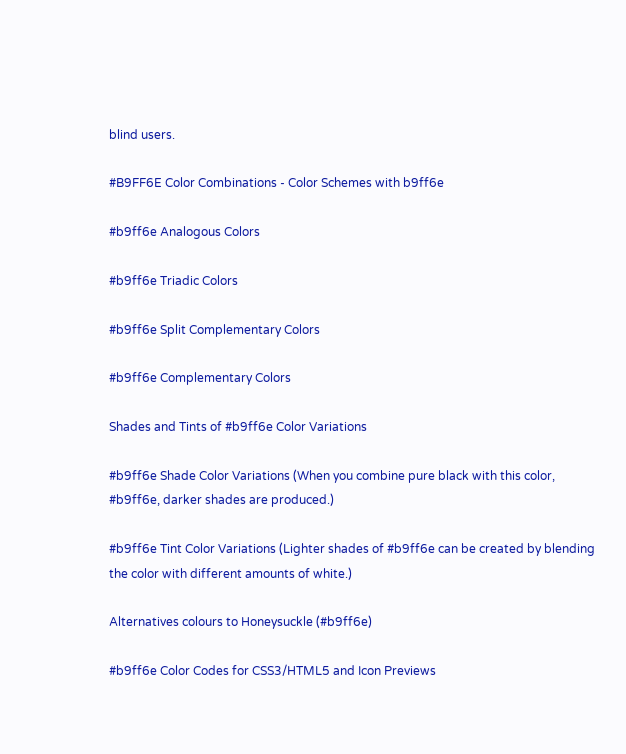blind users.

#B9FF6E Color Combinations - Color Schemes with b9ff6e

#b9ff6e Analogous Colors

#b9ff6e Triadic Colors

#b9ff6e Split Complementary Colors

#b9ff6e Complementary Colors

Shades and Tints of #b9ff6e Color Variations

#b9ff6e Shade Color Variations (When you combine pure black with this color, #b9ff6e, darker shades are produced.)

#b9ff6e Tint Color Variations (Lighter shades of #b9ff6e can be created by blending the color with different amounts of white.)

Alternatives colours to Honeysuckle (#b9ff6e)

#b9ff6e Color Codes for CSS3/HTML5 and Icon Previews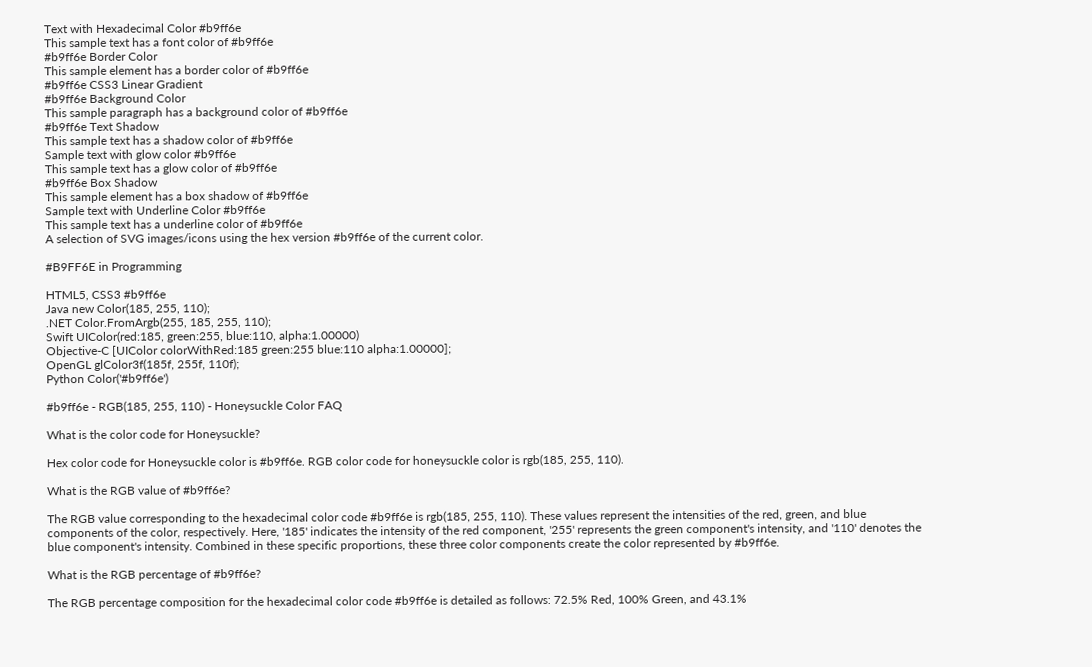Text with Hexadecimal Color #b9ff6e
This sample text has a font color of #b9ff6e
#b9ff6e Border Color
This sample element has a border color of #b9ff6e
#b9ff6e CSS3 Linear Gradient
#b9ff6e Background Color
This sample paragraph has a background color of #b9ff6e
#b9ff6e Text Shadow
This sample text has a shadow color of #b9ff6e
Sample text with glow color #b9ff6e
This sample text has a glow color of #b9ff6e
#b9ff6e Box Shadow
This sample element has a box shadow of #b9ff6e
Sample text with Underline Color #b9ff6e
This sample text has a underline color of #b9ff6e
A selection of SVG images/icons using the hex version #b9ff6e of the current color.

#B9FF6E in Programming

HTML5, CSS3 #b9ff6e
Java new Color(185, 255, 110);
.NET Color.FromArgb(255, 185, 255, 110);
Swift UIColor(red:185, green:255, blue:110, alpha:1.00000)
Objective-C [UIColor colorWithRed:185 green:255 blue:110 alpha:1.00000];
OpenGL glColor3f(185f, 255f, 110f);
Python Color('#b9ff6e')

#b9ff6e - RGB(185, 255, 110) - Honeysuckle Color FAQ

What is the color code for Honeysuckle?

Hex color code for Honeysuckle color is #b9ff6e. RGB color code for honeysuckle color is rgb(185, 255, 110).

What is the RGB value of #b9ff6e?

The RGB value corresponding to the hexadecimal color code #b9ff6e is rgb(185, 255, 110). These values represent the intensities of the red, green, and blue components of the color, respectively. Here, '185' indicates the intensity of the red component, '255' represents the green component's intensity, and '110' denotes the blue component's intensity. Combined in these specific proportions, these three color components create the color represented by #b9ff6e.

What is the RGB percentage of #b9ff6e?

The RGB percentage composition for the hexadecimal color code #b9ff6e is detailed as follows: 72.5% Red, 100% Green, and 43.1%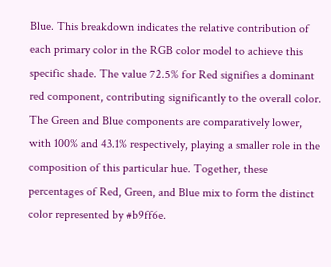Blue. This breakdown indicates the relative contribution of each primary color in the RGB color model to achieve this specific shade. The value 72.5% for Red signifies a dominant red component, contributing significantly to the overall color. The Green and Blue components are comparatively lower, with 100% and 43.1% respectively, playing a smaller role in the composition of this particular hue. Together, these percentages of Red, Green, and Blue mix to form the distinct color represented by #b9ff6e.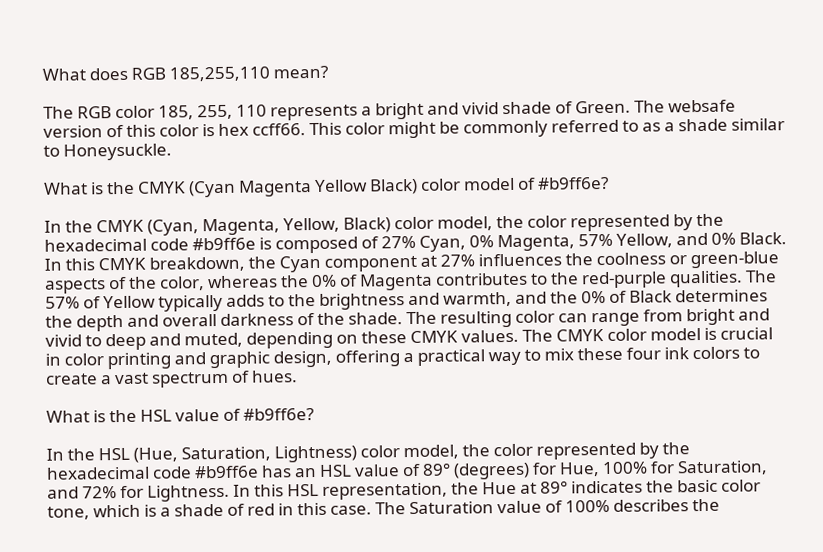What does RGB 185,255,110 mean?

The RGB color 185, 255, 110 represents a bright and vivid shade of Green. The websafe version of this color is hex ccff66. This color might be commonly referred to as a shade similar to Honeysuckle.

What is the CMYK (Cyan Magenta Yellow Black) color model of #b9ff6e?

In the CMYK (Cyan, Magenta, Yellow, Black) color model, the color represented by the hexadecimal code #b9ff6e is composed of 27% Cyan, 0% Magenta, 57% Yellow, and 0% Black. In this CMYK breakdown, the Cyan component at 27% influences the coolness or green-blue aspects of the color, whereas the 0% of Magenta contributes to the red-purple qualities. The 57% of Yellow typically adds to the brightness and warmth, and the 0% of Black determines the depth and overall darkness of the shade. The resulting color can range from bright and vivid to deep and muted, depending on these CMYK values. The CMYK color model is crucial in color printing and graphic design, offering a practical way to mix these four ink colors to create a vast spectrum of hues.

What is the HSL value of #b9ff6e?

In the HSL (Hue, Saturation, Lightness) color model, the color represented by the hexadecimal code #b9ff6e has an HSL value of 89° (degrees) for Hue, 100% for Saturation, and 72% for Lightness. In this HSL representation, the Hue at 89° indicates the basic color tone, which is a shade of red in this case. The Saturation value of 100% describes the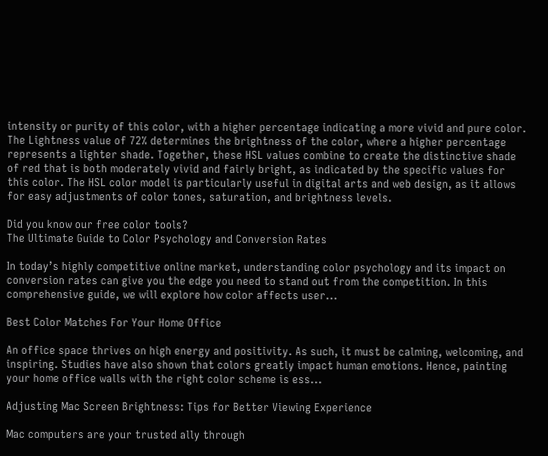intensity or purity of this color, with a higher percentage indicating a more vivid and pure color. The Lightness value of 72% determines the brightness of the color, where a higher percentage represents a lighter shade. Together, these HSL values combine to create the distinctive shade of red that is both moderately vivid and fairly bright, as indicated by the specific values for this color. The HSL color model is particularly useful in digital arts and web design, as it allows for easy adjustments of color tones, saturation, and brightness levels.

Did you know our free color tools?
The Ultimate Guide to Color Psychology and Conversion Rates

In today’s highly competitive online market, understanding color psychology and its impact on conversion rates can give you the edge you need to stand out from the competition. In this comprehensive guide, we will explore how color affects user...

Best Color Matches For Your Home Office

An office space thrives on high energy and positivity. As such, it must be calming, welcoming, and inspiring. Studies have also shown that colors greatly impact human emotions. Hence, painting your home office walls with the right color scheme is ess...

Adjusting Mac Screen Brightness: Tips for Better Viewing Experience

Mac computers are your trusted ally through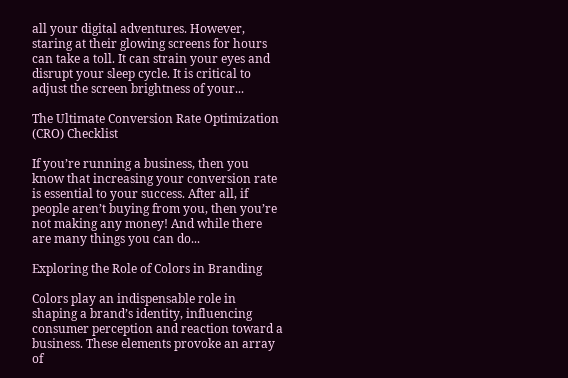all your digital adventures. However, staring at their glowing screens for hours can take a toll. It can strain your eyes and disrupt your sleep cycle. It is critical to adjust the screen brightness of your...

The Ultimate Conversion Rate Optimization (CRO) Checklist

If you’re running a business, then you know that increasing your conversion rate is essential to your success. After all, if people aren’t buying from you, then you’re not making any money! And while there are many things you can do...

Exploring the Role of Colors in Branding

Colors play an indispensable role in shaping a brand’s identity, influencing consumer perception and reaction toward a business. These elements provoke an array of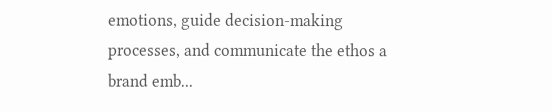emotions, guide decision-making processes, and communicate the ethos a brand emb...